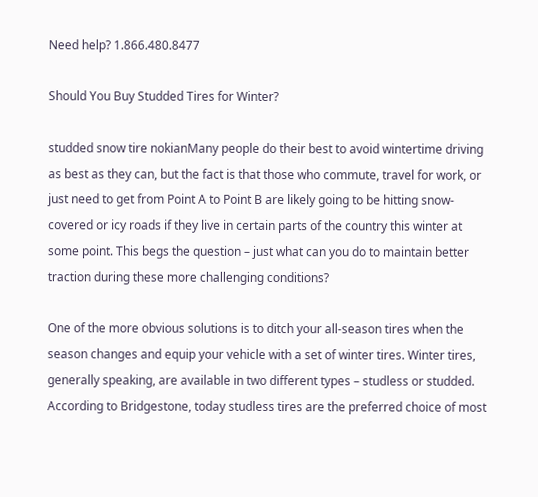Need help? 1.866.480.8477

Should You Buy Studded Tires for Winter?

studded snow tire nokianMany people do their best to avoid wintertime driving as best as they can, but the fact is that those who commute, travel for work, or just need to get from Point A to Point B are likely going to be hitting snow-covered or icy roads if they live in certain parts of the country this winter at some point. This begs the question – just what can you do to maintain better traction during these more challenging conditions?

One of the more obvious solutions is to ditch your all-season tires when the season changes and equip your vehicle with a set of winter tires. Winter tires, generally speaking, are available in two different types – studless or studded. According to Bridgestone, today studless tires are the preferred choice of most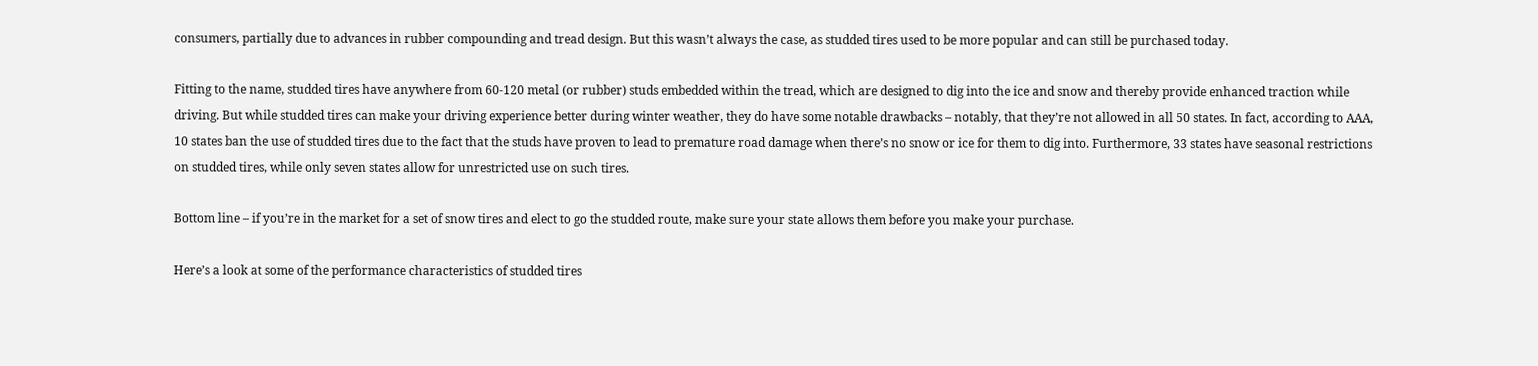consumers, partially due to advances in rubber compounding and tread design. But this wasn’t always the case, as studded tires used to be more popular and can still be purchased today.

Fitting to the name, studded tires have anywhere from 60-120 metal (or rubber) studs embedded within the tread, which are designed to dig into the ice and snow and thereby provide enhanced traction while driving. But while studded tires can make your driving experience better during winter weather, they do have some notable drawbacks – notably, that they’re not allowed in all 50 states. In fact, according to AAA, 10 states ban the use of studded tires due to the fact that the studs have proven to lead to premature road damage when there’s no snow or ice for them to dig into. Furthermore, 33 states have seasonal restrictions on studded tires, while only seven states allow for unrestricted use on such tires.

Bottom line – if you’re in the market for a set of snow tires and elect to go the studded route, make sure your state allows them before you make your purchase.

Here’s a look at some of the performance characteristics of studded tires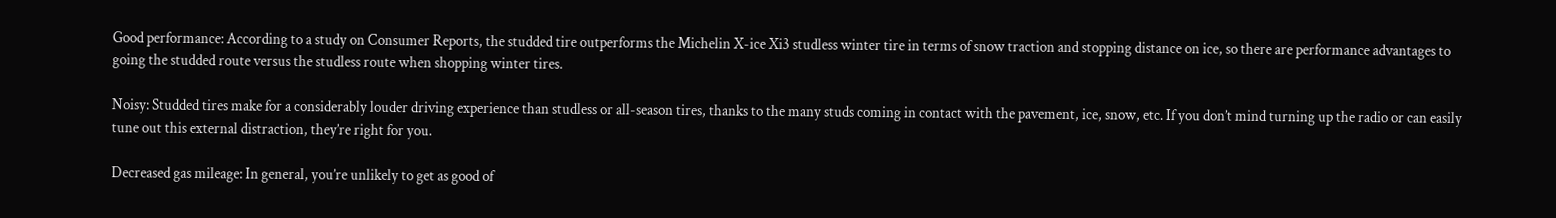Good performance: According to a study on Consumer Reports, the studded tire outperforms the Michelin X-ice Xi3 studless winter tire in terms of snow traction and stopping distance on ice, so there are performance advantages to going the studded route versus the studless route when shopping winter tires.

Noisy: Studded tires make for a considerably louder driving experience than studless or all-season tires, thanks to the many studs coming in contact with the pavement, ice, snow, etc. If you don’t mind turning up the radio or can easily tune out this external distraction, they’re right for you.

Decreased gas mileage: In general, you’re unlikely to get as good of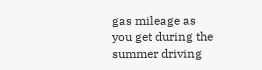gas mileage as you get during the summer driving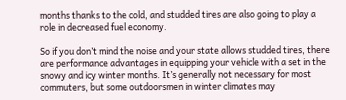months thanks to the cold, and studded tires are also going to play a role in decreased fuel economy.

So if you don’t mind the noise and your state allows studded tires, there are performance advantages in equipping your vehicle with a set in the snowy and icy winter months. It’s generally not necessary for most commuters, but some outdoorsmen in winter climates may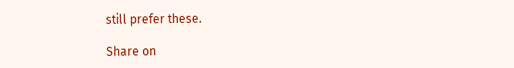still prefer these.

Share on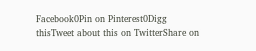Facebook0Pin on Pinterest0Digg thisTweet about this on TwitterShare on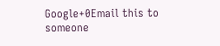Google+0Email this to someone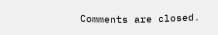Comments are closed.